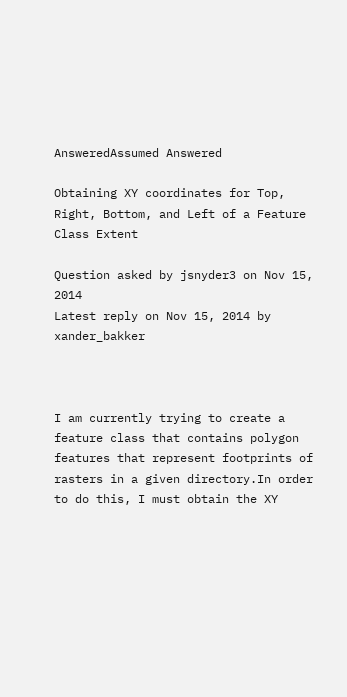AnsweredAssumed Answered

Obtaining XY coordinates for Top, Right, Bottom, and Left of a Feature Class Extent

Question asked by jsnyder3 on Nov 15, 2014
Latest reply on Nov 15, 2014 by xander_bakker



I am currently trying to create a feature class that contains polygon features that represent footprints of rasters in a given directory.In order to do this, I must obtain the XY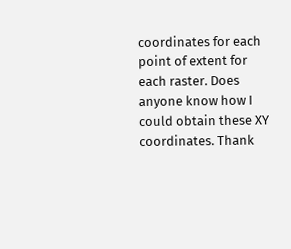coordinates for each point of extent for each raster. Does anyone know how I could obtain these XY coordinates. Thank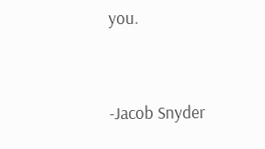you.


-Jacob Snyder